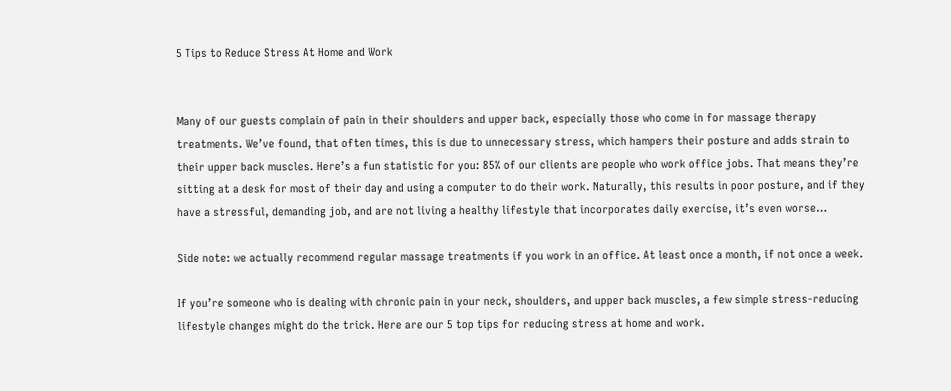5 Tips to Reduce Stress At Home and Work


Many of our guests complain of pain in their shoulders and upper back, especially those who come in for massage therapy treatments. We’ve found, that often times, this is due to unnecessary stress, which hampers their posture and adds strain to their upper back muscles. Here’s a fun statistic for you: 85% of our clients are people who work office jobs. That means they’re sitting at a desk for most of their day and using a computer to do their work. Naturally, this results in poor posture, and if they have a stressful, demanding job, and are not living a healthy lifestyle that incorporates daily exercise, it’s even worse…

Side note: we actually recommend regular massage treatments if you work in an office. At least once a month, if not once a week.

If you’re someone who is dealing with chronic pain in your neck, shoulders, and upper back muscles, a few simple stress-reducing lifestyle changes might do the trick. Here are our 5 top tips for reducing stress at home and work.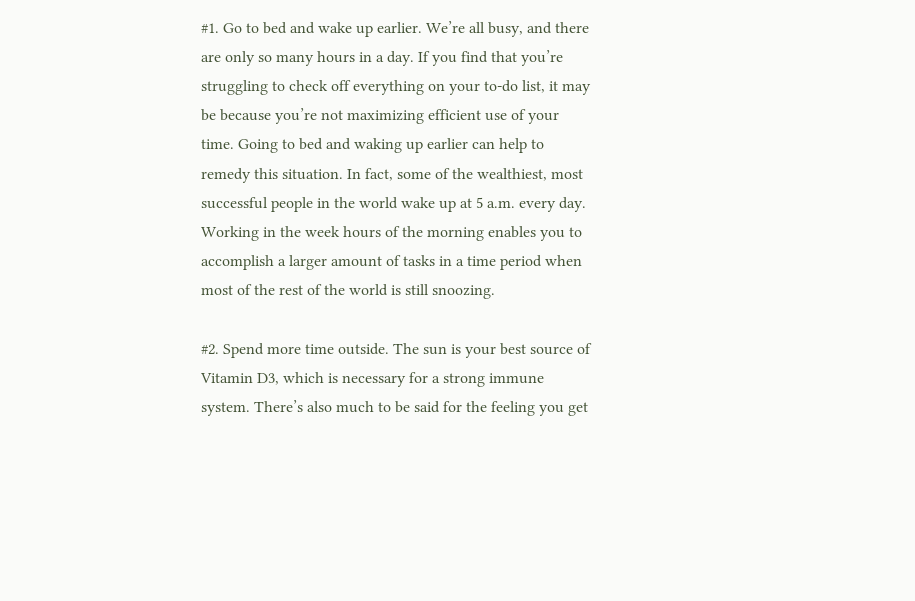#1. Go to bed and wake up earlier. We’re all busy, and there are only so many hours in a day. If you find that you’re struggling to check off everything on your to-do list, it may be because you’re not maximizing efficient use of your time. Going to bed and waking up earlier can help to remedy this situation. In fact, some of the wealthiest, most successful people in the world wake up at 5 a.m. every day. Working in the week hours of the morning enables you to accomplish a larger amount of tasks in a time period when most of the rest of the world is still snoozing.

#2. Spend more time outside. The sun is your best source of Vitamin D3, which is necessary for a strong immune system. There’s also much to be said for the feeling you get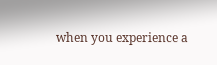when you experience a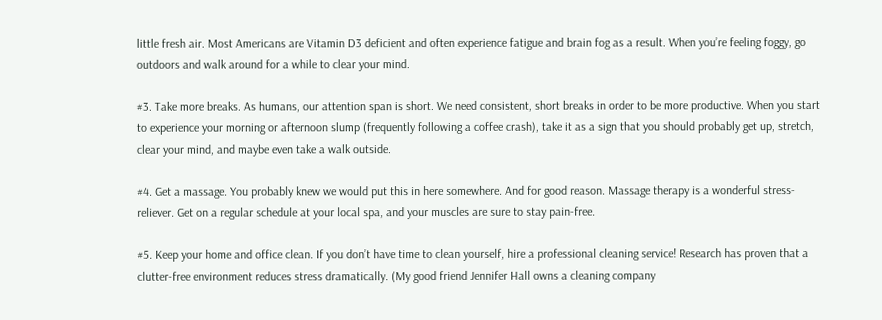little fresh air. Most Americans are Vitamin D3 deficient and often experience fatigue and brain fog as a result. When you’re feeling foggy, go outdoors and walk around for a while to clear your mind.

#3. Take more breaks. As humans, our attention span is short. We need consistent, short breaks in order to be more productive. When you start to experience your morning or afternoon slump (frequently following a coffee crash), take it as a sign that you should probably get up, stretch, clear your mind, and maybe even take a walk outside.

#4. Get a massage. You probably knew we would put this in here somewhere. And for good reason. Massage therapy is a wonderful stress-reliever. Get on a regular schedule at your local spa, and your muscles are sure to stay pain-free.

#5. Keep your home and office clean. If you don’t have time to clean yourself, hire a professional cleaning service! Research has proven that a clutter-free environment reduces stress dramatically. (My good friend Jennifer Hall owns a cleaning company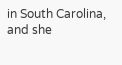in South Carolina, and she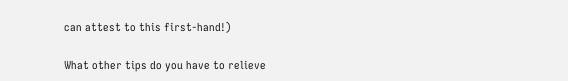can attest to this first-hand!)

What other tips do you have to relieve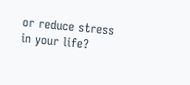or reduce stress in your life?